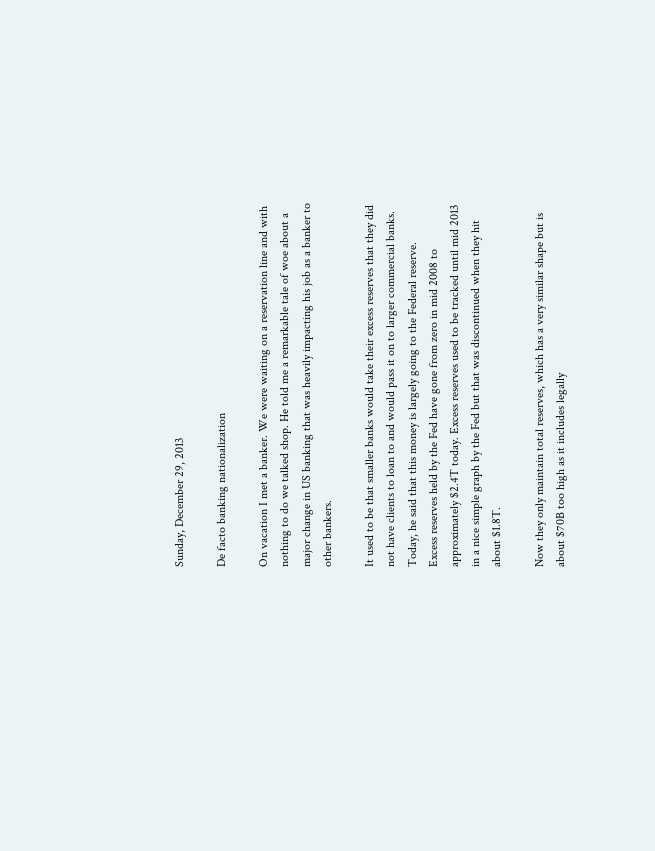Sunday, December 29, 2013

De facto banking nationalization

On vacation I met a banker. We were waiting on a reservation line and with nothing to do we talked shop. He told me a remarkable tale of woe about a major change in US banking that was heavily impacting his job as a banker to other bankers.

It used to be that smaller banks would take their excess reserves that they did not have clients to loan to and would pass it on to larger commercial banks. Today, he said that this money is largely going to the Federal reserve.
Excess reserves held by the Fed have gone from zero in mid 2008 to approximately $2.4T today. Excess reserves used to be tracked until mid 2013 in a nice simple graph by the Fed but that was discontinued when they hit about $1.8T.

Now they only maintain total reserves, which has a very similar shape but is about $70B too high as it includes legally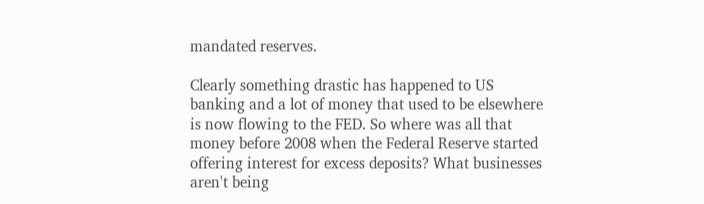mandated reserves.

Clearly something drastic has happened to US banking and a lot of money that used to be elsewhere is now flowing to the FED. So where was all that money before 2008 when the Federal Reserve started offering interest for excess deposits? What businesses aren't being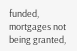funded, mortgages not being granted,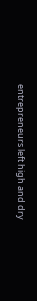entrepreneurs left high and dry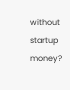without startup money?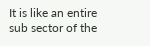It is like an entire sub sector of the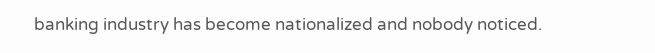banking industry has become nationalized and nobody noticed.